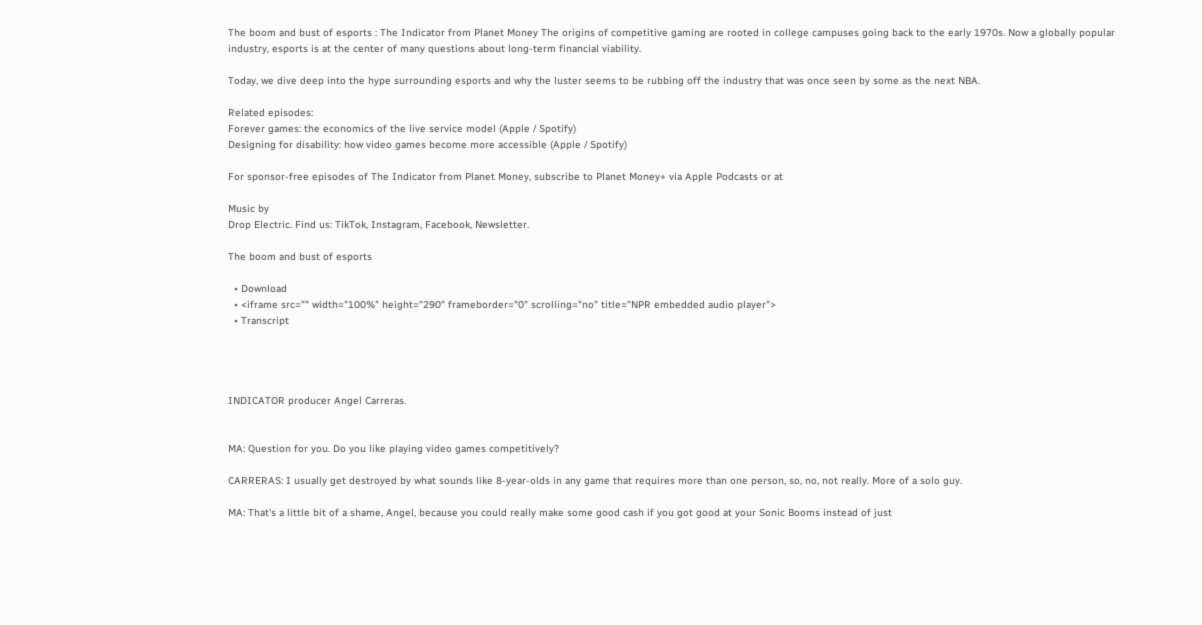The boom and bust of esports : The Indicator from Planet Money The origins of competitive gaming are rooted in college campuses going back to the early 1970s. Now a globally popular industry, esports is at the center of many questions about long-term financial viability.

Today, we dive deep into the hype surrounding esports and why the luster seems to be rubbing off the industry that was once seen by some as the next NBA.

Related episodes:
Forever games: the economics of the live service model (Apple / Spotify)
Designing for disability: how video games become more accessible (Apple / Spotify)

For sponsor-free episodes of The Indicator from Planet Money, subscribe to Planet Money+ via Apple Podcasts or at

Music by
Drop Electric. Find us: TikTok, Instagram, Facebook, Newsletter.

The boom and bust of esports

  • Download
  • <iframe src="" width="100%" height="290" frameborder="0" scrolling="no" title="NPR embedded audio player">
  • Transcript




INDICATOR producer Angel Carreras.


MA: Question for you. Do you like playing video games competitively?

CARRERAS: I usually get destroyed by what sounds like 8-year-olds in any game that requires more than one person, so, no, not really. More of a solo guy.

MA: That's a little bit of a shame, Angel, because you could really make some good cash if you got good at your Sonic Booms instead of just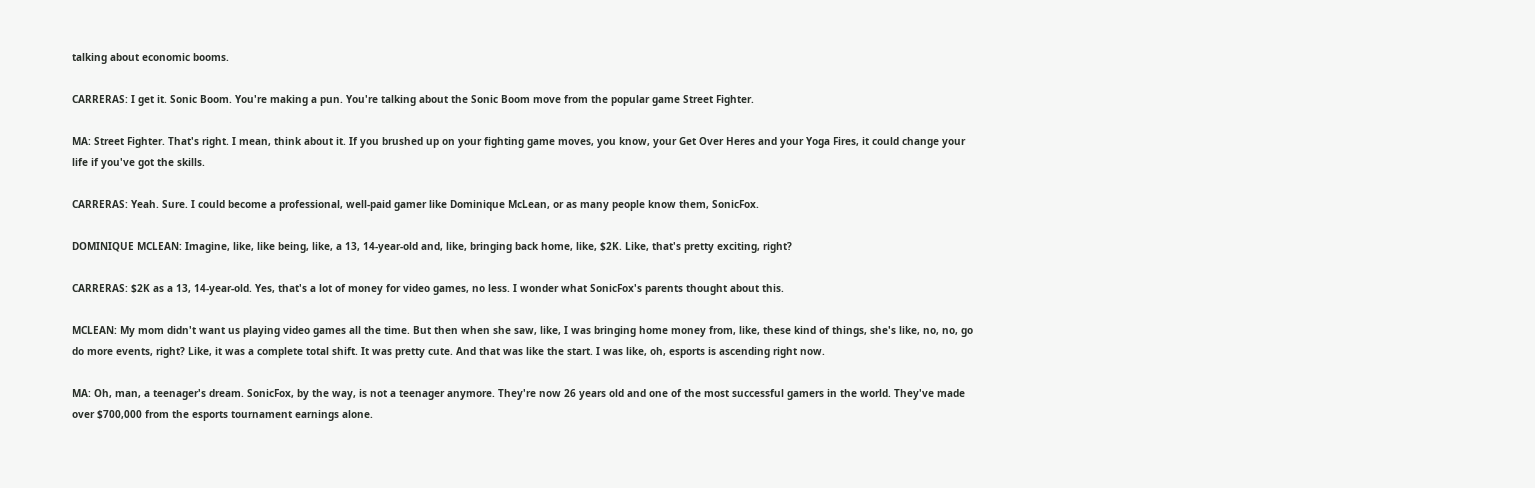talking about economic booms.

CARRERAS: I get it. Sonic Boom. You're making a pun. You're talking about the Sonic Boom move from the popular game Street Fighter.

MA: Street Fighter. That's right. I mean, think about it. If you brushed up on your fighting game moves, you know, your Get Over Heres and your Yoga Fires, it could change your life if you've got the skills.

CARRERAS: Yeah. Sure. I could become a professional, well-paid gamer like Dominique McLean, or as many people know them, SonicFox.

DOMINIQUE MCLEAN: Imagine, like, like being, like, a 13, 14-year-old and, like, bringing back home, like, $2K. Like, that's pretty exciting, right?

CARRERAS: $2K as a 13, 14-year-old. Yes, that's a lot of money for video games, no less. I wonder what SonicFox's parents thought about this.

MCLEAN: My mom didn't want us playing video games all the time. But then when she saw, like, I was bringing home money from, like, these kind of things, she's like, no, no, go do more events, right? Like, it was a complete total shift. It was pretty cute. And that was like the start. I was like, oh, esports is ascending right now.

MA: Oh, man, a teenager's dream. SonicFox, by the way, is not a teenager anymore. They're now 26 years old and one of the most successful gamers in the world. They've made over $700,000 from the esports tournament earnings alone.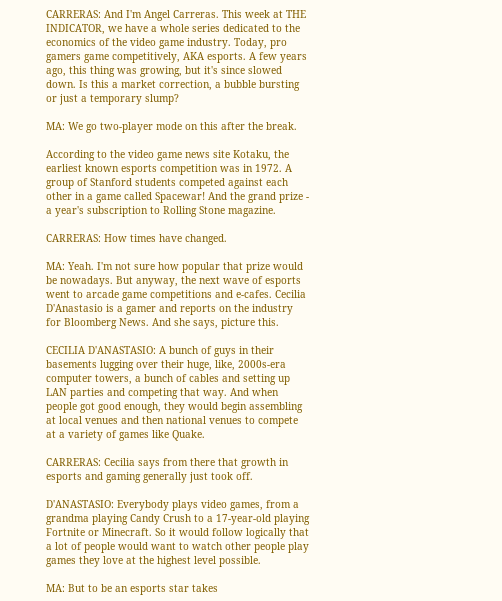CARRERAS: And I'm Angel Carreras. This week at THE INDICATOR, we have a whole series dedicated to the economics of the video game industry. Today, pro gamers game competitively, AKA esports. A few years ago, this thing was growing, but it's since slowed down. Is this a market correction, a bubble bursting or just a temporary slump?

MA: We go two-player mode on this after the break.

According to the video game news site Kotaku, the earliest known esports competition was in 1972. A group of Stanford students competed against each other in a game called Spacewar! And the grand prize - a year's subscription to Rolling Stone magazine.

CARRERAS: How times have changed.

MA: Yeah. I'm not sure how popular that prize would be nowadays. But anyway, the next wave of esports went to arcade game competitions and e-cafes. Cecilia D'Anastasio is a gamer and reports on the industry for Bloomberg News. And she says, picture this.

CECILIA D'ANASTASIO: A bunch of guys in their basements lugging over their huge, like, 2000s-era computer towers, a bunch of cables and setting up LAN parties and competing that way. And when people got good enough, they would begin assembling at local venues and then national venues to compete at a variety of games like Quake.

CARRERAS: Cecilia says from there that growth in esports and gaming generally just took off.

D'ANASTASIO: Everybody plays video games, from a grandma playing Candy Crush to a 17-year-old playing Fortnite or Minecraft. So it would follow logically that a lot of people would want to watch other people play games they love at the highest level possible.

MA: But to be an esports star takes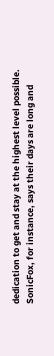dedication to get and stay at the highest level possible. SonicFox, for instance, says their days are long and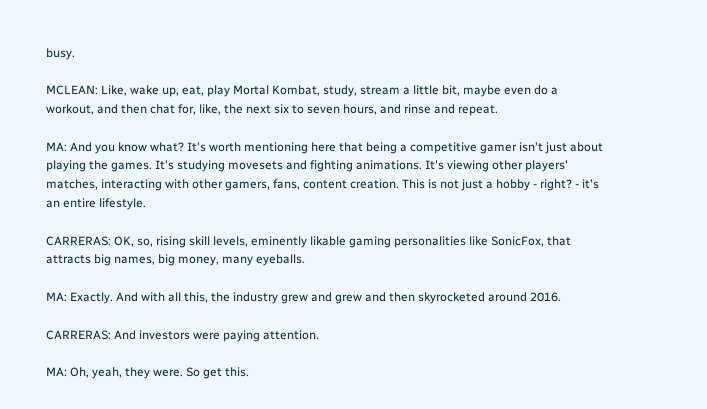busy.

MCLEAN: Like, wake up, eat, play Mortal Kombat, study, stream a little bit, maybe even do a workout, and then chat for, like, the next six to seven hours, and rinse and repeat.

MA: And you know what? It's worth mentioning here that being a competitive gamer isn't just about playing the games. It's studying movesets and fighting animations. It's viewing other players' matches, interacting with other gamers, fans, content creation. This is not just a hobby - right? - it's an entire lifestyle.

CARRERAS: OK, so, rising skill levels, eminently likable gaming personalities like SonicFox, that attracts big names, big money, many eyeballs.

MA: Exactly. And with all this, the industry grew and grew and then skyrocketed around 2016.

CARRERAS: And investors were paying attention.

MA: Oh, yeah, they were. So get this.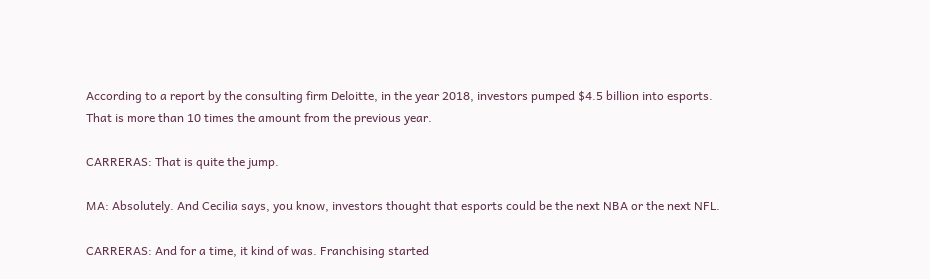According to a report by the consulting firm Deloitte, in the year 2018, investors pumped $4.5 billion into esports. That is more than 10 times the amount from the previous year.

CARRERAS: That is quite the jump.

MA: Absolutely. And Cecilia says, you know, investors thought that esports could be the next NBA or the next NFL.

CARRERAS: And for a time, it kind of was. Franchising started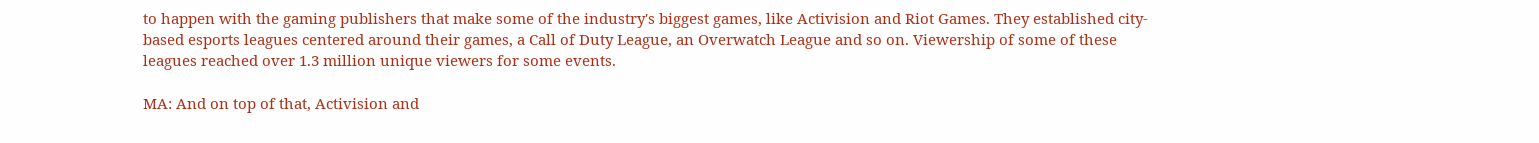to happen with the gaming publishers that make some of the industry's biggest games, like Activision and Riot Games. They established city-based esports leagues centered around their games, a Call of Duty League, an Overwatch League and so on. Viewership of some of these leagues reached over 1.3 million unique viewers for some events.

MA: And on top of that, Activision and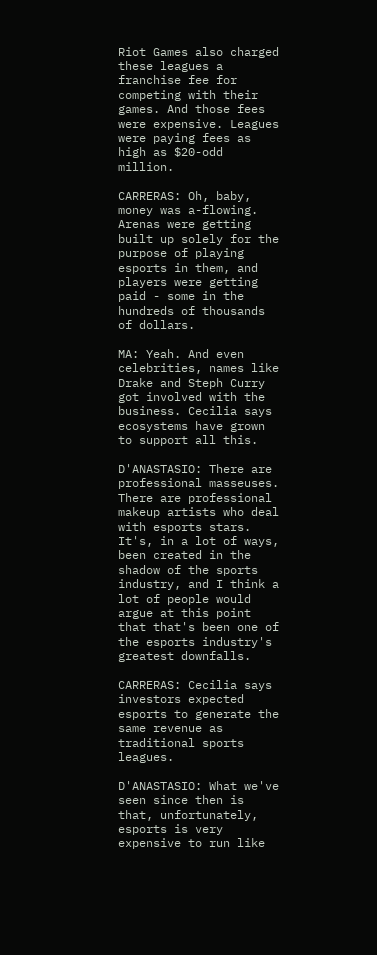Riot Games also charged these leagues a franchise fee for competing with their games. And those fees were expensive. Leagues were paying fees as high as $20-odd million.

CARRERAS: Oh, baby, money was a-flowing. Arenas were getting built up solely for the purpose of playing esports in them, and players were getting paid - some in the hundreds of thousands of dollars.

MA: Yeah. And even celebrities, names like Drake and Steph Curry got involved with the business. Cecilia says ecosystems have grown to support all this.

D'ANASTASIO: There are professional masseuses. There are professional makeup artists who deal with esports stars. It's, in a lot of ways, been created in the shadow of the sports industry, and I think a lot of people would argue at this point that that's been one of the esports industry's greatest downfalls.

CARRERAS: Cecilia says investors expected esports to generate the same revenue as traditional sports leagues.

D'ANASTASIO: What we've seen since then is that, unfortunately, esports is very expensive to run like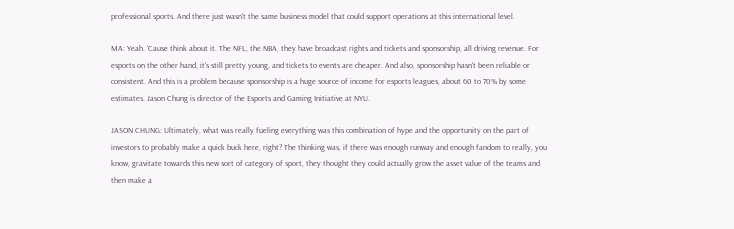professional sports. And there just wasn't the same business model that could support operations at this international level.

MA: Yeah. 'Cause think about it. The NFL, the NBA, they have broadcast rights and tickets and sponsorship, all driving revenue. For esports on the other hand, it's still pretty young, and tickets to events are cheaper. And also, sponsorship hasn't been reliable or consistent. And this is a problem because sponsorship is a huge source of income for esports leagues, about 60 to 70% by some estimates. Jason Chung is director of the Esports and Gaming Initiative at NYU.

JASON CHUNG: Ultimately, what was really fueling everything was this combination of hype and the opportunity on the part of investors to probably make a quick buck here, right? The thinking was, if there was enough runway and enough fandom to really, you know, gravitate towards this new sort of category of sport, they thought they could actually grow the asset value of the teams and then make a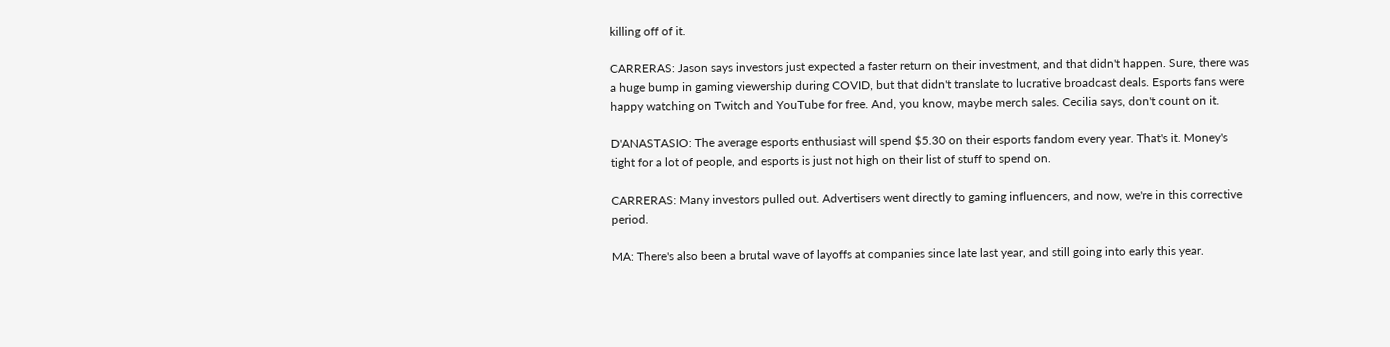killing off of it.

CARRERAS: Jason says investors just expected a faster return on their investment, and that didn't happen. Sure, there was a huge bump in gaming viewership during COVID, but that didn't translate to lucrative broadcast deals. Esports fans were happy watching on Twitch and YouTube for free. And, you know, maybe merch sales. Cecilia says, don't count on it.

D'ANASTASIO: The average esports enthusiast will spend $5.30 on their esports fandom every year. That's it. Money's tight for a lot of people, and esports is just not high on their list of stuff to spend on.

CARRERAS: Many investors pulled out. Advertisers went directly to gaming influencers, and now, we're in this corrective period.

MA: There's also been a brutal wave of layoffs at companies since late last year, and still going into early this year.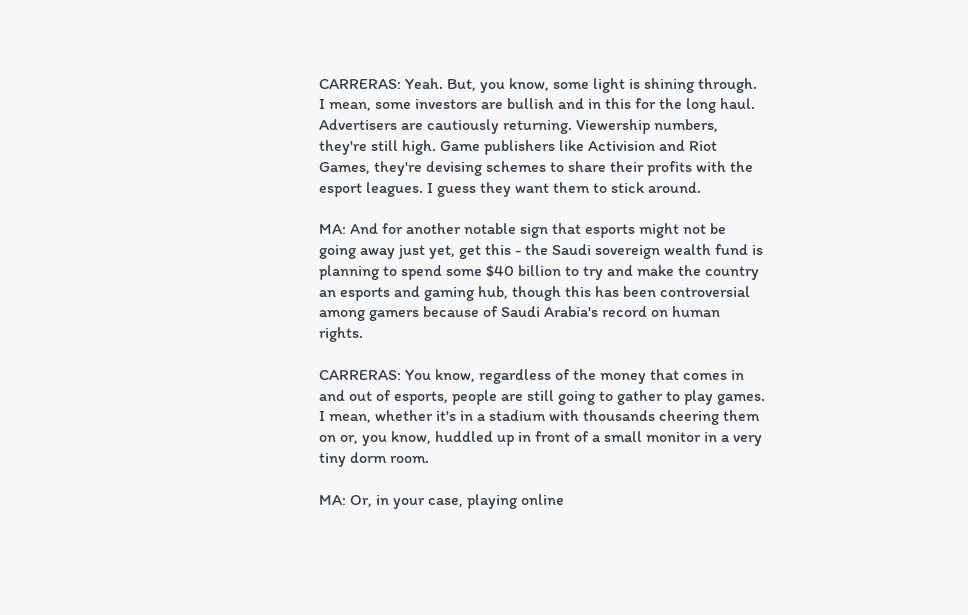CARRERAS: Yeah. But, you know, some light is shining through. I mean, some investors are bullish and in this for the long haul. Advertisers are cautiously returning. Viewership numbers, they're still high. Game publishers like Activision and Riot Games, they're devising schemes to share their profits with the esport leagues. I guess they want them to stick around.

MA: And for another notable sign that esports might not be going away just yet, get this - the Saudi sovereign wealth fund is planning to spend some $40 billion to try and make the country an esports and gaming hub, though this has been controversial among gamers because of Saudi Arabia's record on human rights.

CARRERAS: You know, regardless of the money that comes in and out of esports, people are still going to gather to play games. I mean, whether it's in a stadium with thousands cheering them on or, you know, huddled up in front of a small monitor in a very tiny dorm room.

MA: Or, in your case, playing online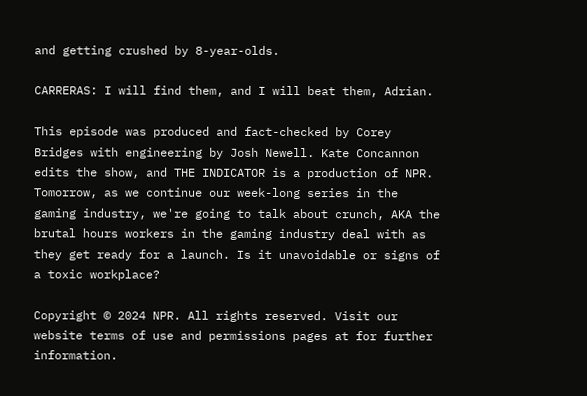and getting crushed by 8-year-olds.

CARRERAS: I will find them, and I will beat them, Adrian.

This episode was produced and fact-checked by Corey Bridges with engineering by Josh Newell. Kate Concannon edits the show, and THE INDICATOR is a production of NPR. Tomorrow, as we continue our week-long series in the gaming industry, we're going to talk about crunch, AKA the brutal hours workers in the gaming industry deal with as they get ready for a launch. Is it unavoidable or signs of a toxic workplace?

Copyright © 2024 NPR. All rights reserved. Visit our website terms of use and permissions pages at for further information.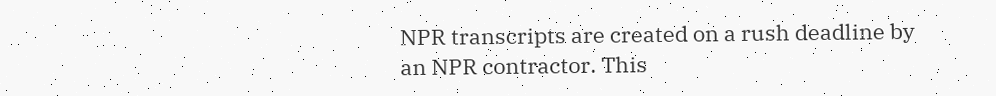NPR transcripts are created on a rush deadline by an NPR contractor. This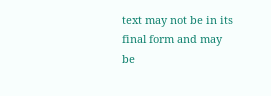text may not be in its final form and may be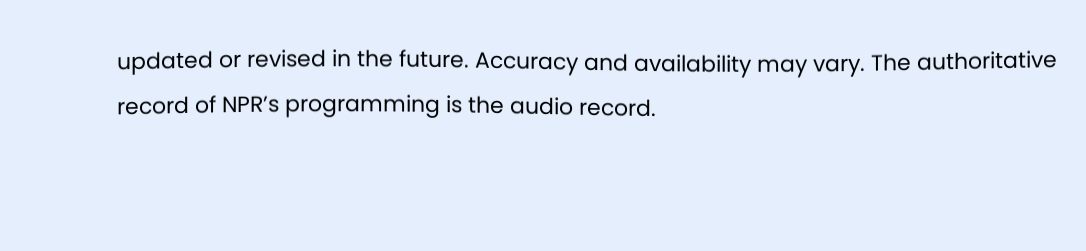updated or revised in the future. Accuracy and availability may vary. The authoritative record of NPR’s programming is the audio record.